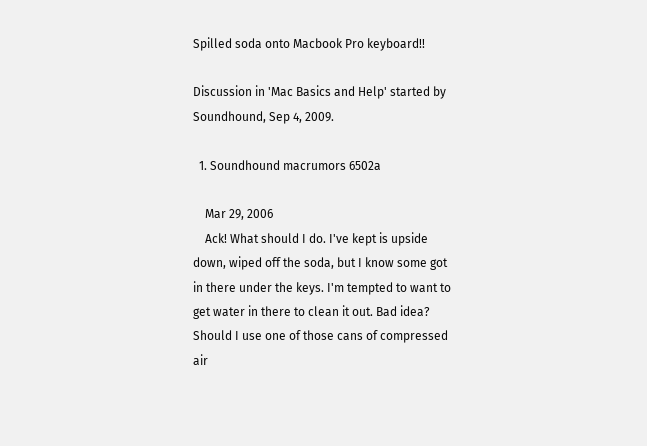Spilled soda onto Macbook Pro keyboard!!

Discussion in 'Mac Basics and Help' started by Soundhound, Sep 4, 2009.

  1. Soundhound macrumors 6502a

    Mar 29, 2006
    Ack! What should I do. I've kept is upside down, wiped off the soda, but I know some got in there under the keys. I'm tempted to want to get water in there to clean it out. Bad idea? Should I use one of those cans of compressed air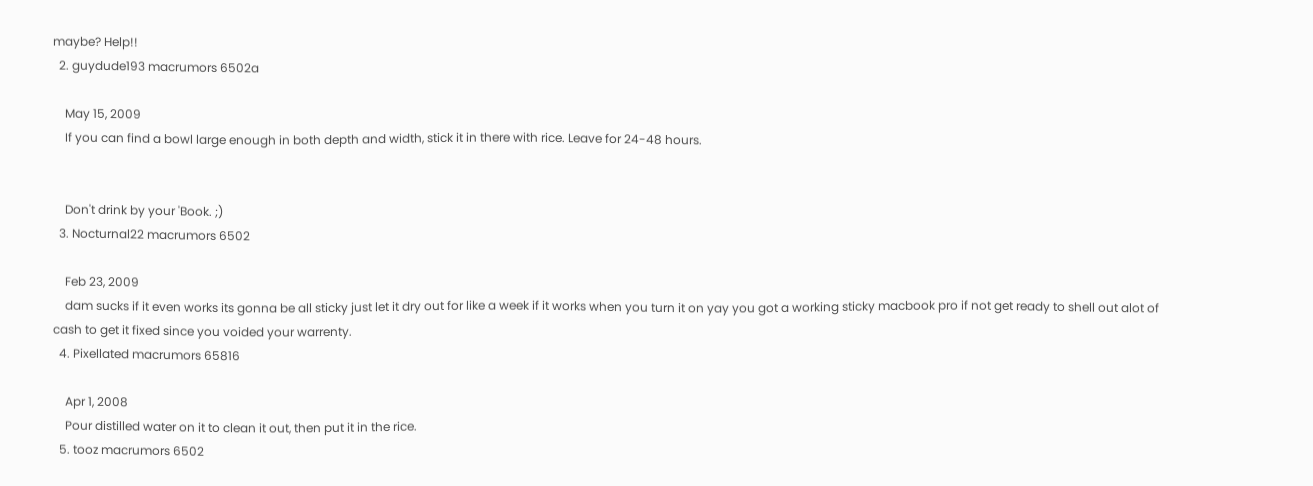maybe? Help!!
  2. guydude193 macrumors 6502a

    May 15, 2009
    If you can find a bowl large enough in both depth and width, stick it in there with rice. Leave for 24-48 hours.


    Don't drink by your 'Book. ;)
  3. Nocturnal22 macrumors 6502

    Feb 23, 2009
    dam sucks if it even works its gonna be all sticky just let it dry out for like a week if it works when you turn it on yay you got a working sticky macbook pro if not get ready to shell out alot of cash to get it fixed since you voided your warrenty.
  4. Pixellated macrumors 65816

    Apr 1, 2008
    Pour distilled water on it to clean it out, then put it in the rice.
  5. tooz macrumors 6502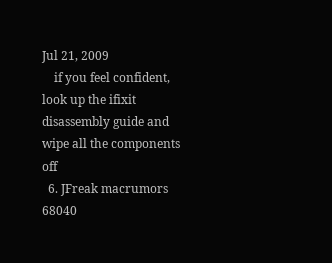Jul 21, 2009
    if you feel confident, look up the ifixit disassembly guide and wipe all the components off
  6. JFreak macrumors 68040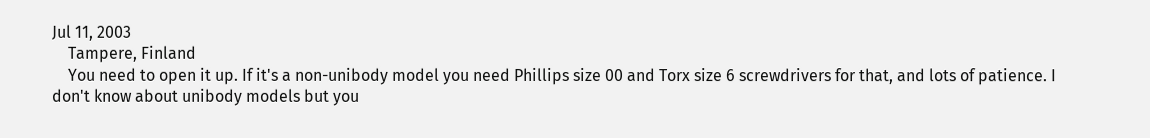Jul 11, 2003
    Tampere, Finland
    You need to open it up. If it's a non-unibody model you need Phillips size 00 and Torx size 6 screwdrivers for that, and lots of patience. I don't know about unibody models but you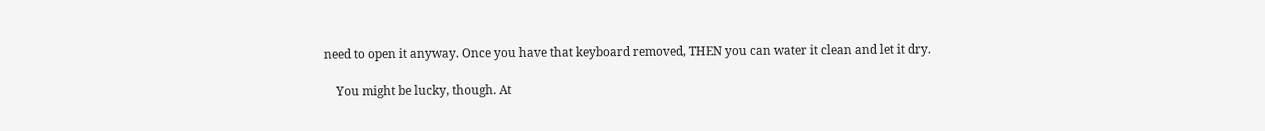need to open it anyway. Once you have that keyboard removed, THEN you can water it clean and let it dry.

    You might be lucky, though. At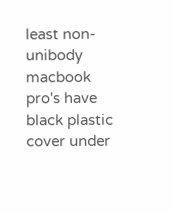least non-unibody macbook pro's have black plastic cover under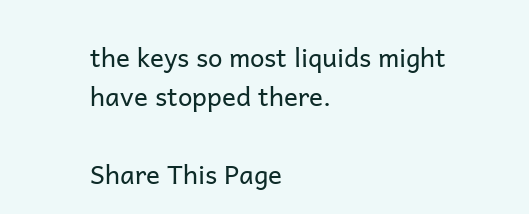the keys so most liquids might have stopped there.

Share This Page